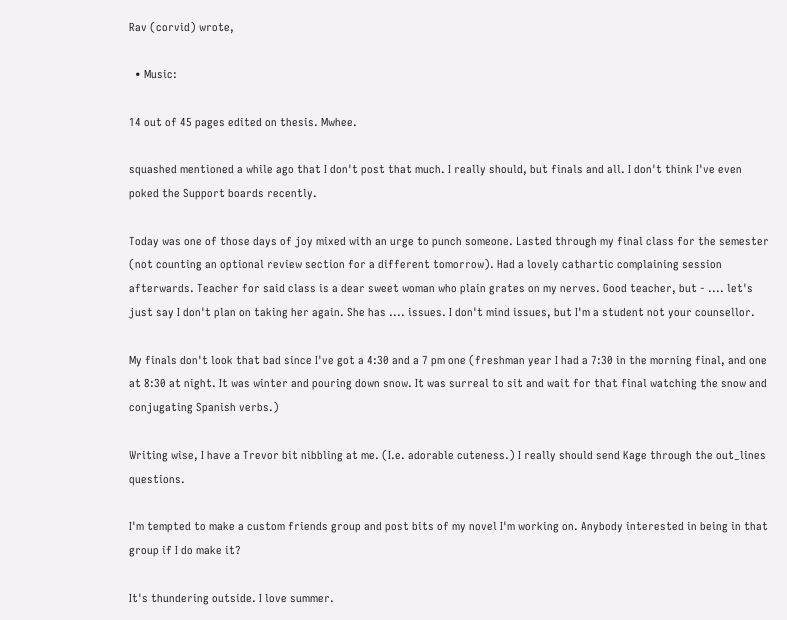Rav (corvid) wrote,

  • Music:

14 out of 45 pages edited on thesis. Mwhee.

squashed mentioned a while ago that I don't post that much. I really should, but finals and all. I don't think I've even poked the Support boards recently.

Today was one of those days of joy mixed with an urge to punch someone. Lasted through my final class for the semester (not counting an optional review section for a different tomorrow). Had a lovely cathartic complaining session afterwards. Teacher for said class is a dear sweet woman who plain grates on my nerves. Good teacher, but - .... let's just say I don't plan on taking her again. She has .... issues. I don't mind issues, but I'm a student not your counsellor.

My finals don't look that bad since I've got a 4:30 and a 7 pm one (freshman year I had a 7:30 in the morning final, and one at 8:30 at night. It was winter and pouring down snow. It was surreal to sit and wait for that final watching the snow and conjugating Spanish verbs.)

Writing wise, I have a Trevor bit nibbling at me. (I.e. adorable cuteness.) I really should send Kage through the out_lines questions.

I'm tempted to make a custom friends group and post bits of my novel I'm working on. Anybody interested in being in that group if I do make it?

It's thundering outside. I love summer.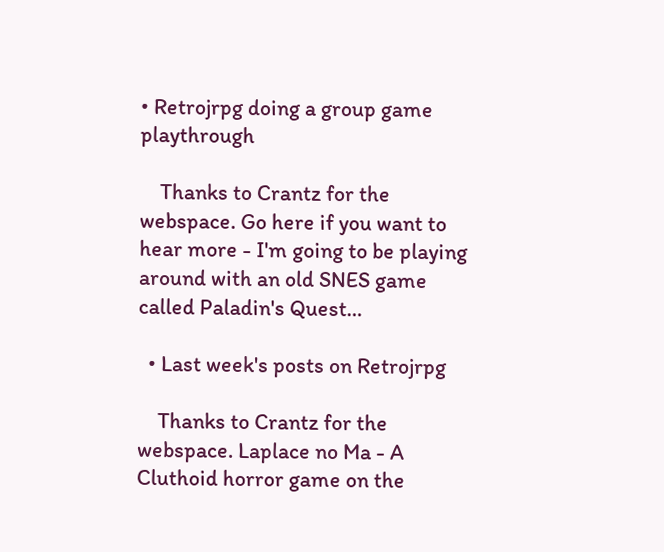• Retrojrpg doing a group game playthrough

    Thanks to Crantz for the webspace. Go here if you want to hear more - I'm going to be playing around with an old SNES game called Paladin's Quest…

  • Last week's posts on Retrojrpg

    Thanks to Crantz for the webspace. Laplace no Ma - A Cluthoid horror game on the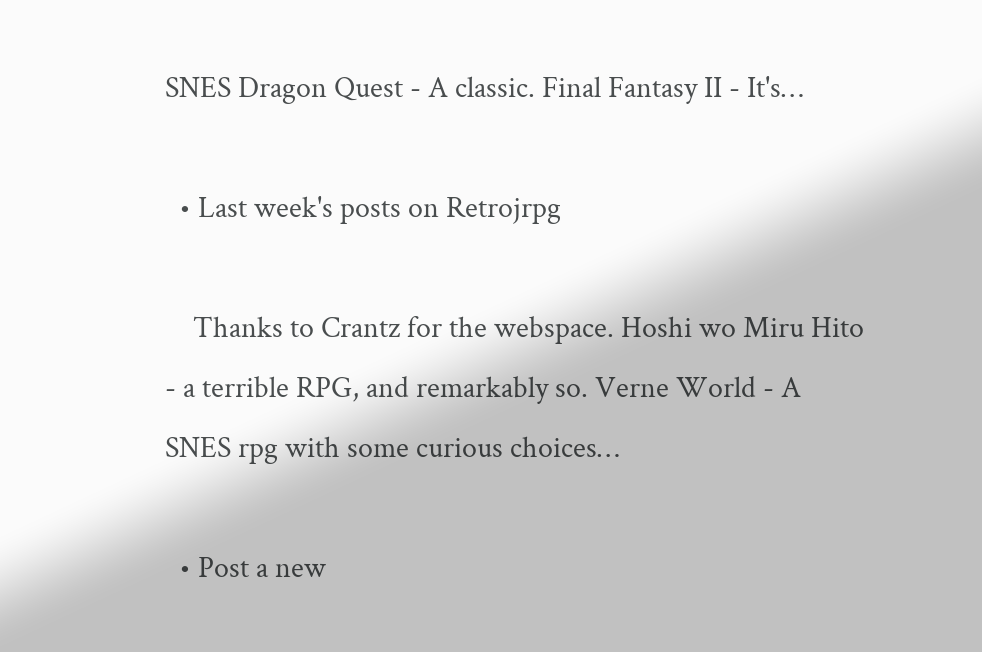SNES Dragon Quest - A classic. Final Fantasy II - It's…

  • Last week's posts on Retrojrpg

    Thanks to Crantz for the webspace. Hoshi wo Miru Hito - a terrible RPG, and remarkably so. Verne World - A SNES rpg with some curious choices…

  • Post a new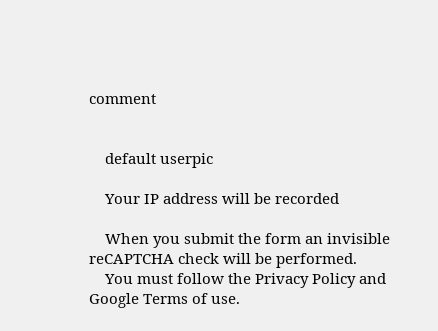comment


    default userpic

    Your IP address will be recorded

    When you submit the form an invisible reCAPTCHA check will be performed.
    You must follow the Privacy Policy and Google Terms of use.